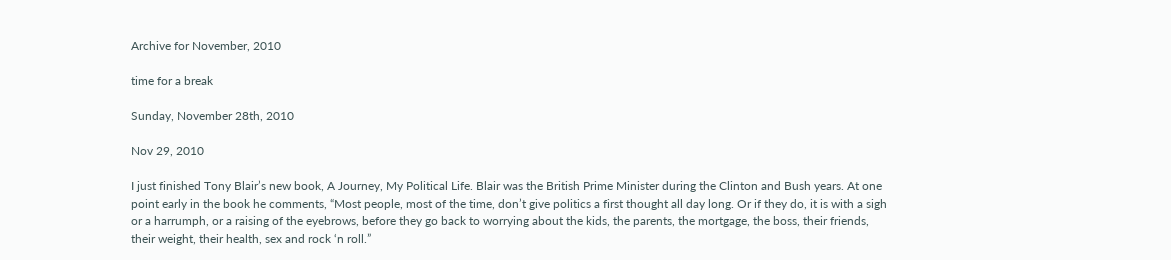Archive for November, 2010

time for a break

Sunday, November 28th, 2010

Nov 29, 2010

I just finished Tony Blair’s new book, A Journey, My Political Life. Blair was the British Prime Minister during the Clinton and Bush years. At one point early in the book he comments, “Most people, most of the time, don’t give politics a first thought all day long. Or if they do, it is with a sigh or a harrumph, or a raising of the eyebrows, before they go back to worrying about the kids, the parents, the mortgage, the boss, their friends, their weight, their health, sex and rock ‘n roll.”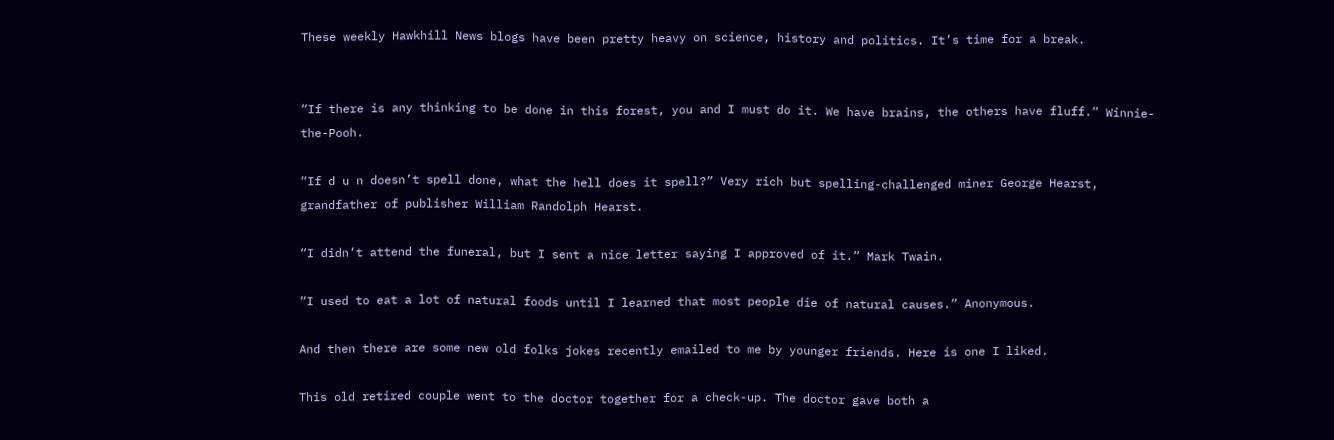These weekly Hawkhill News blogs have been pretty heavy on science, history and politics. It’s time for a break.


“If there is any thinking to be done in this forest, you and I must do it. We have brains, the others have fluff.” Winnie-the-Pooh.

“If d u n doesn’t spell done, what the hell does it spell?” Very rich but spelling-challenged miner George Hearst, grandfather of publisher William Randolph Hearst.

“I didn’t attend the funeral, but I sent a nice letter saying I approved of it.” Mark Twain.

“I used to eat a lot of natural foods until I learned that most people die of natural causes.” Anonymous.

And then there are some new old folks jokes recently emailed to me by younger friends. Here is one I liked.

This old retired couple went to the doctor together for a check-up. The doctor gave both a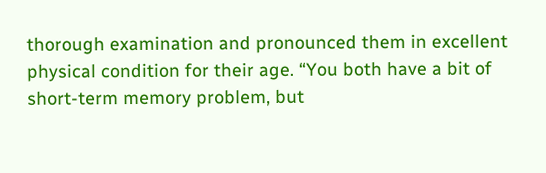thorough examination and pronounced them in excellent physical condition for their age. “You both have a bit of short-term memory problem, but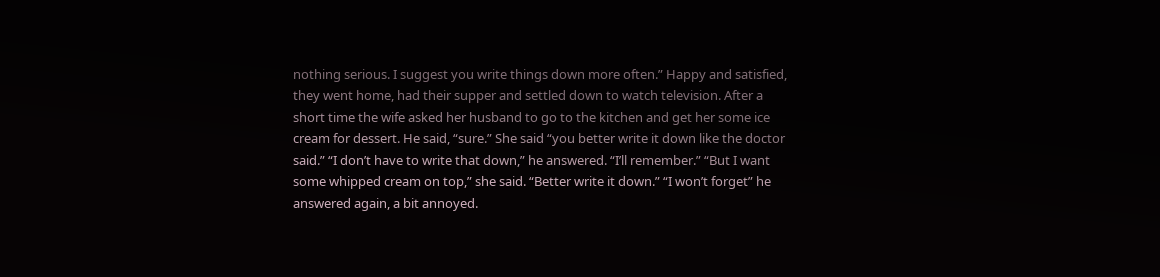nothing serious. I suggest you write things down more often.” Happy and satisfied, they went home, had their supper and settled down to watch television. After a short time the wife asked her husband to go to the kitchen and get her some ice cream for dessert. He said, “sure.” She said “you better write it down like the doctor said.” “I don’t have to write that down,” he answered. “I’ll remember.” “But I want some whipped cream on top,” she said. “Better write it down.” “I won’t forget” he answered again, a bit annoyed.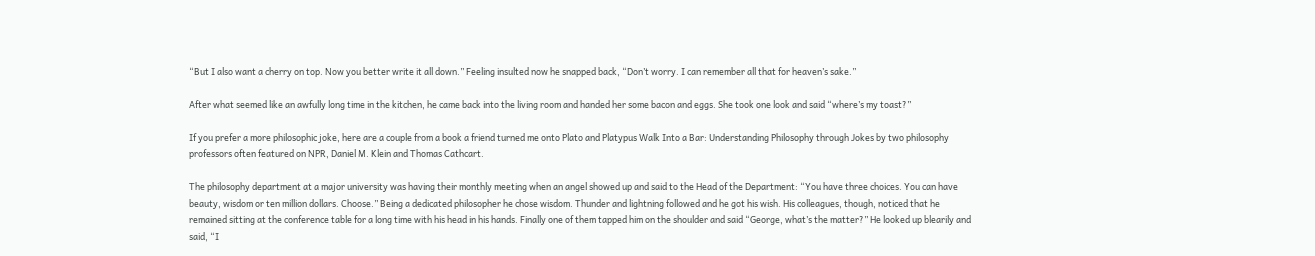“But I also want a cherry on top. Now you better write it all down.” Feeling insulted now he snapped back, “Don’t worry. I can remember all that for heaven’s sake.”

After what seemed like an awfully long time in the kitchen, he came back into the living room and handed her some bacon and eggs. She took one look and said “where’s my toast?”

If you prefer a more philosophic joke, here are a couple from a book a friend turned me onto Plato and Platypus Walk Into a Bar: Understanding Philosophy through Jokes by two philosophy professors often featured on NPR, Daniel M. Klein and Thomas Cathcart.

The philosophy department at a major university was having their monthly meeting when an angel showed up and said to the Head of the Department: “You have three choices. You can have beauty, wisdom or ten million dollars. Choose.” Being a dedicated philosopher he chose wisdom. Thunder and lightning followed and he got his wish. His colleagues, though, noticed that he remained sitting at the conference table for a long time with his head in his hands. Finally one of them tapped him on the shoulder and said “George, what’s the matter?” He looked up blearily and said, “I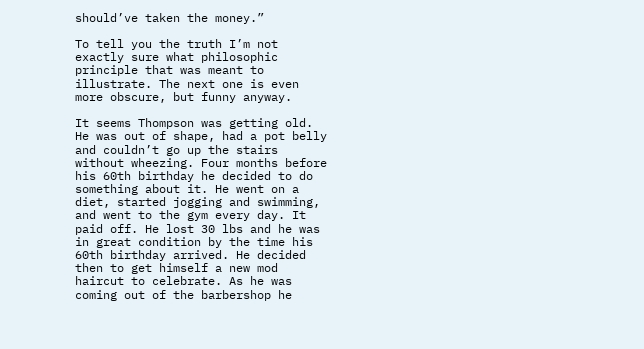should’ve taken the money.”

To tell you the truth I’m not exactly sure what philosophic principle that was meant to illustrate. The next one is even more obscure, but funny anyway.

It seems Thompson was getting old. He was out of shape, had a pot belly and couldn’t go up the stairs without wheezing. Four months before his 60th birthday he decided to do something about it. He went on a diet, started jogging and swimming, and went to the gym every day. It paid off. He lost 30 lbs and he was in great condition by the time his 60th birthday arrived. He decided then to get himself a new mod haircut to celebrate. As he was coming out of the barbershop he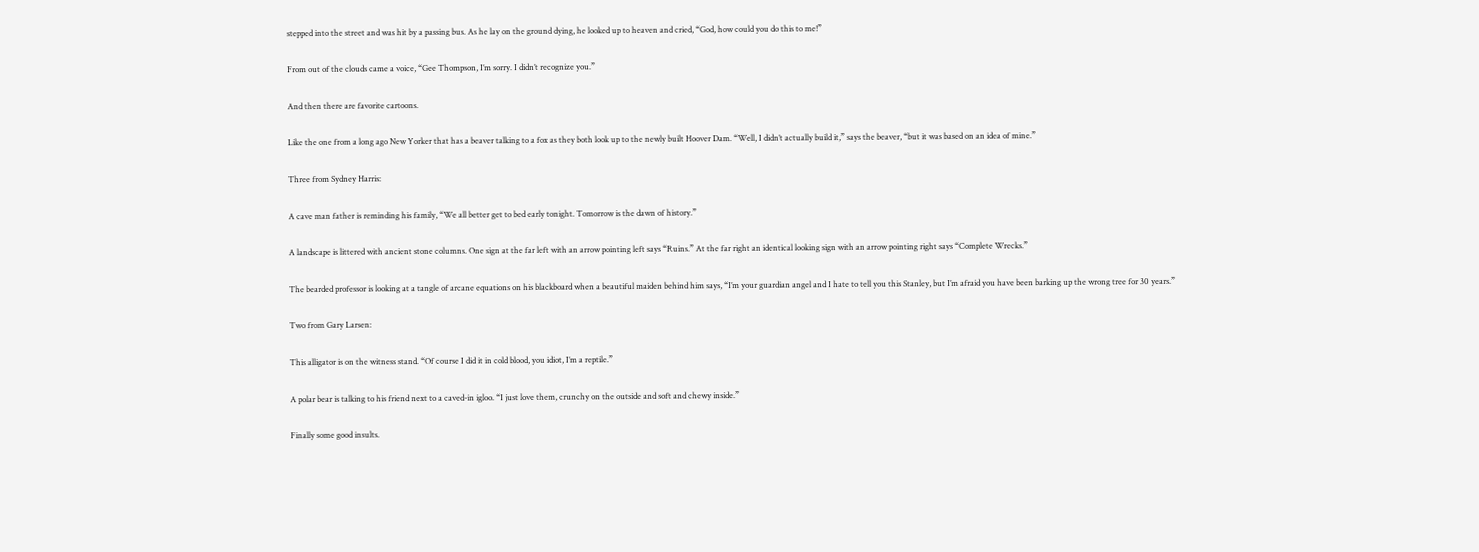stepped into the street and was hit by a passing bus. As he lay on the ground dying, he looked up to heaven and cried, “God, how could you do this to me!”

From out of the clouds came a voice, “Gee Thompson, I’m sorry. I didn’t recognize you.”

And then there are favorite cartoons.

Like the one from a long ago New Yorker that has a beaver talking to a fox as they both look up to the newly built Hoover Dam. “Well, I didn’t actually build it,” says the beaver, “but it was based on an idea of mine.”

Three from Sydney Harris:

A cave man father is reminding his family, “We all better get to bed early tonight. Tomorrow is the dawn of history.”

A landscape is littered with ancient stone columns. One sign at the far left with an arrow pointing left says “Ruins.” At the far right an identical looking sign with an arrow pointing right says “Complete Wrecks.”

The bearded professor is looking at a tangle of arcane equations on his blackboard when a beautiful maiden behind him says, “I’m your guardian angel and I hate to tell you this Stanley, but I’m afraid you have been barking up the wrong tree for 30 years.”

Two from Gary Larsen:

This alligator is on the witness stand. “Of course I did it in cold blood, you idiot, I’m a reptile.”

A polar bear is talking to his friend next to a caved-in igloo. “I just love them, crunchy on the outside and soft and chewy inside.”

Finally some good insults.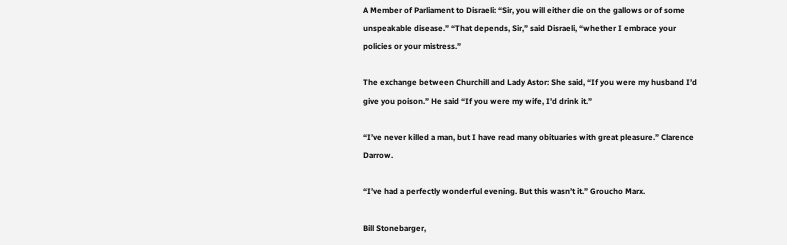A Member of Parliament to Disraeli: “Sir, you will either die on the gallows or of some unspeakable disease.” “That depends, Sir,” said Disraeli, “whether I embrace your policies or your mistress.”

The exchange between Churchill and Lady Astor: She said, “If you were my husband I’d give you poison.” He said “If you were my wife, I’d drink it.”

“I’ve never killed a man, but I have read many obituaries with great pleasure.” Clarence Darrow.

“I’ve had a perfectly wonderful evening. But this wasn’t it.” Groucho Marx.

Bill Stonebarger,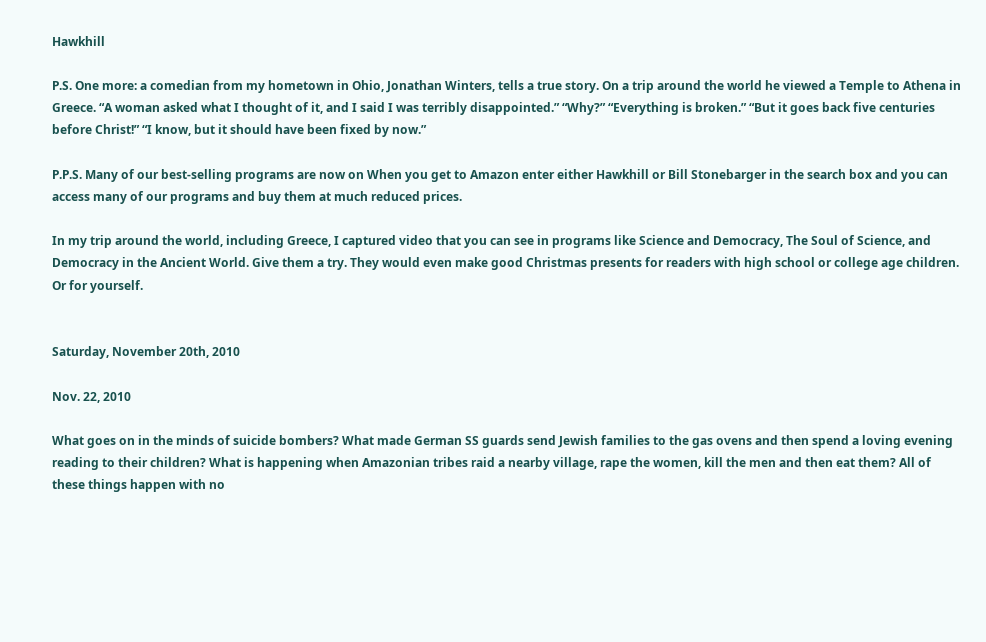Hawkhill

P.S. One more: a comedian from my hometown in Ohio, Jonathan Winters, tells a true story. On a trip around the world he viewed a Temple to Athena in Greece. “A woman asked what I thought of it, and I said I was terribly disappointed.” “Why?” “Everything is broken.” “But it goes back five centuries before Christ!” “I know, but it should have been fixed by now.”

P.P.S. Many of our best-selling programs are now on When you get to Amazon enter either Hawkhill or Bill Stonebarger in the search box and you can access many of our programs and buy them at much reduced prices.

In my trip around the world, including Greece, I captured video that you can see in programs like Science and Democracy, The Soul of Science, and Democracy in the Ancient World. Give them a try. They would even make good Christmas presents for readers with high school or college age children. Or for yourself.


Saturday, November 20th, 2010

Nov. 22, 2010

What goes on in the minds of suicide bombers? What made German SS guards send Jewish families to the gas ovens and then spend a loving evening reading to their children? What is happening when Amazonian tribes raid a nearby village, rape the women, kill the men and then eat them? All of these things happen with no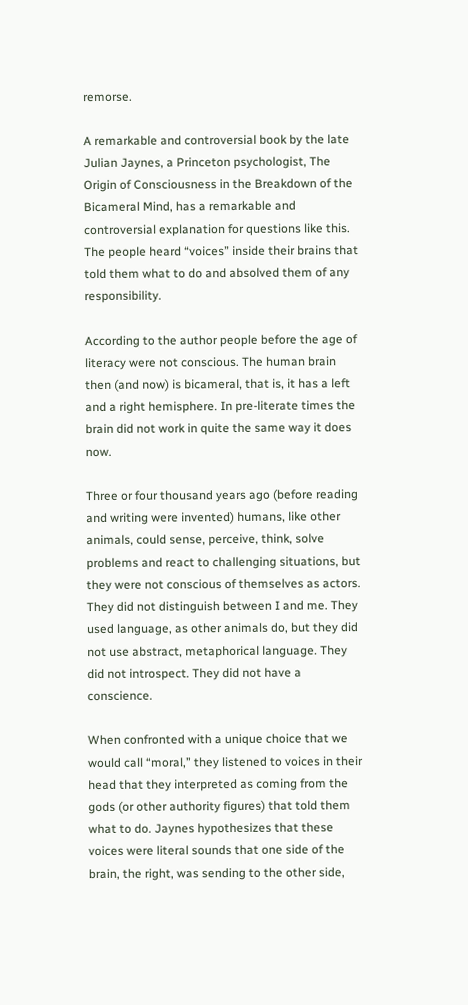remorse.

A remarkable and controversial book by the late Julian Jaynes, a Princeton psychologist, The Origin of Consciousness in the Breakdown of the Bicameral Mind, has a remarkable and controversial explanation for questions like this. The people heard “voices” inside their brains that told them what to do and absolved them of any responsibility.

According to the author people before the age of literacy were not conscious. The human brain then (and now) is bicameral, that is, it has a left and a right hemisphere. In pre-literate times the brain did not work in quite the same way it does now.

Three or four thousand years ago (before reading and writing were invented) humans, like other animals, could sense, perceive, think, solve problems and react to challenging situations, but they were not conscious of themselves as actors. They did not distinguish between I and me. They used language, as other animals do, but they did not use abstract, metaphorical language. They did not introspect. They did not have a conscience.

When confronted with a unique choice that we would call “moral,” they listened to voices in their head that they interpreted as coming from the gods (or other authority figures) that told them what to do. Jaynes hypothesizes that these voices were literal sounds that one side of the brain, the right, was sending to the other side,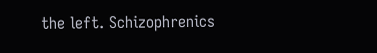the left. Schizophrenics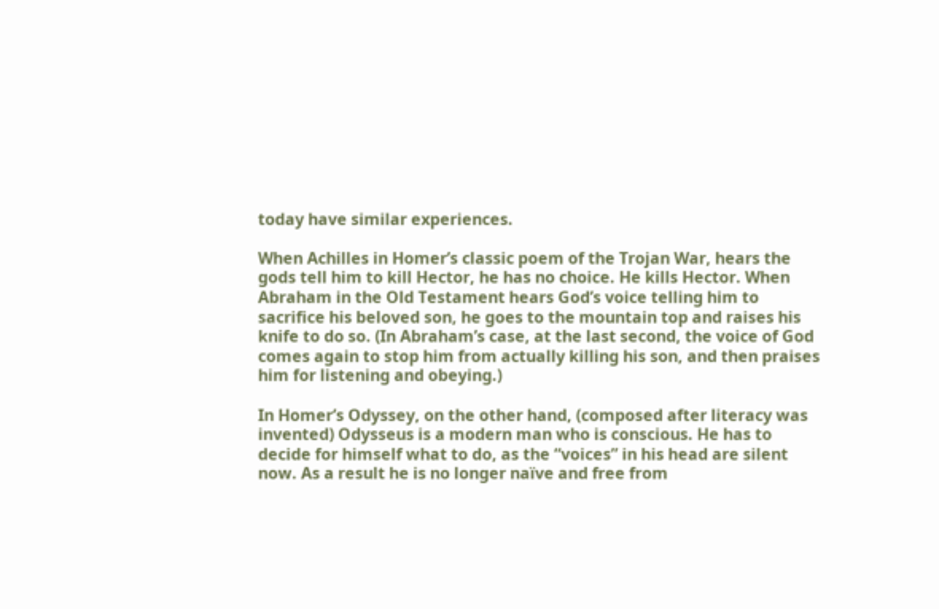today have similar experiences.

When Achilles in Homer’s classic poem of the Trojan War, hears the gods tell him to kill Hector, he has no choice. He kills Hector. When Abraham in the Old Testament hears God’s voice telling him to sacrifice his beloved son, he goes to the mountain top and raises his knife to do so. (In Abraham’s case, at the last second, the voice of God comes again to stop him from actually killing his son, and then praises him for listening and obeying.)

In Homer’s Odyssey, on the other hand, (composed after literacy was invented) Odysseus is a modern man who is conscious. He has to decide for himself what to do, as the “voices” in his head are silent now. As a result he is no longer naïve and free from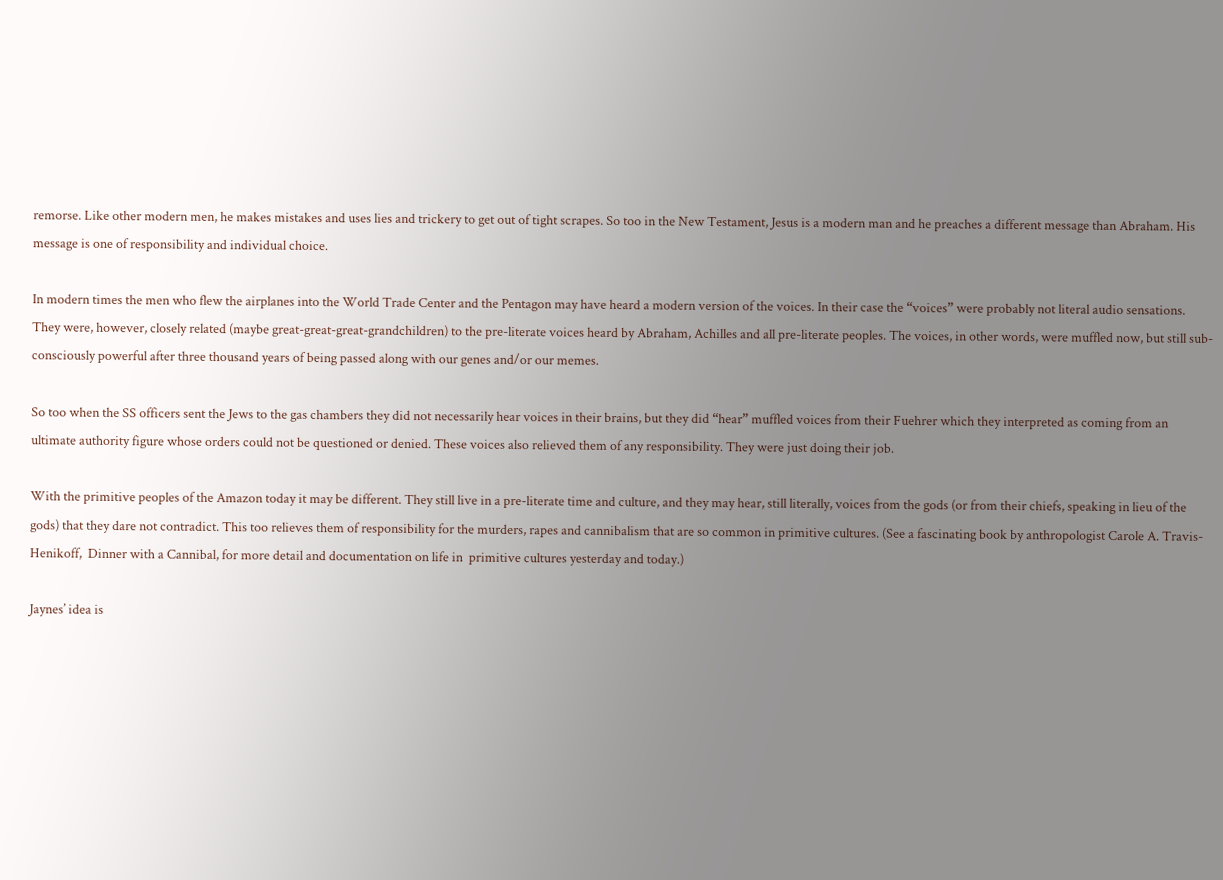remorse. Like other modern men, he makes mistakes and uses lies and trickery to get out of tight scrapes. So too in the New Testament, Jesus is a modern man and he preaches a different message than Abraham. His message is one of responsibility and individual choice.

In modern times the men who flew the airplanes into the World Trade Center and the Pentagon may have heard a modern version of the voices. In their case the “voices” were probably not literal audio sensations. They were, however, closely related (maybe great-great-great-grandchildren) to the pre-literate voices heard by Abraham, Achilles and all pre-literate peoples. The voices, in other words, were muffled now, but still sub-consciously powerful after three thousand years of being passed along with our genes and/or our memes.

So too when the SS officers sent the Jews to the gas chambers they did not necessarily hear voices in their brains, but they did “hear” muffled voices from their Fuehrer which they interpreted as coming from an ultimate authority figure whose orders could not be questioned or denied. These voices also relieved them of any responsibility. They were just doing their job.

With the primitive peoples of the Amazon today it may be different. They still live in a pre-literate time and culture, and they may hear, still literally, voices from the gods (or from their chiefs, speaking in lieu of the gods) that they dare not contradict. This too relieves them of responsibility for the murders, rapes and cannibalism that are so common in primitive cultures. (See a fascinating book by anthropologist Carole A. Travis-Henikoff,  Dinner with a Cannibal, for more detail and documentation on life in  primitive cultures yesterday and today.)

Jaynes’ idea is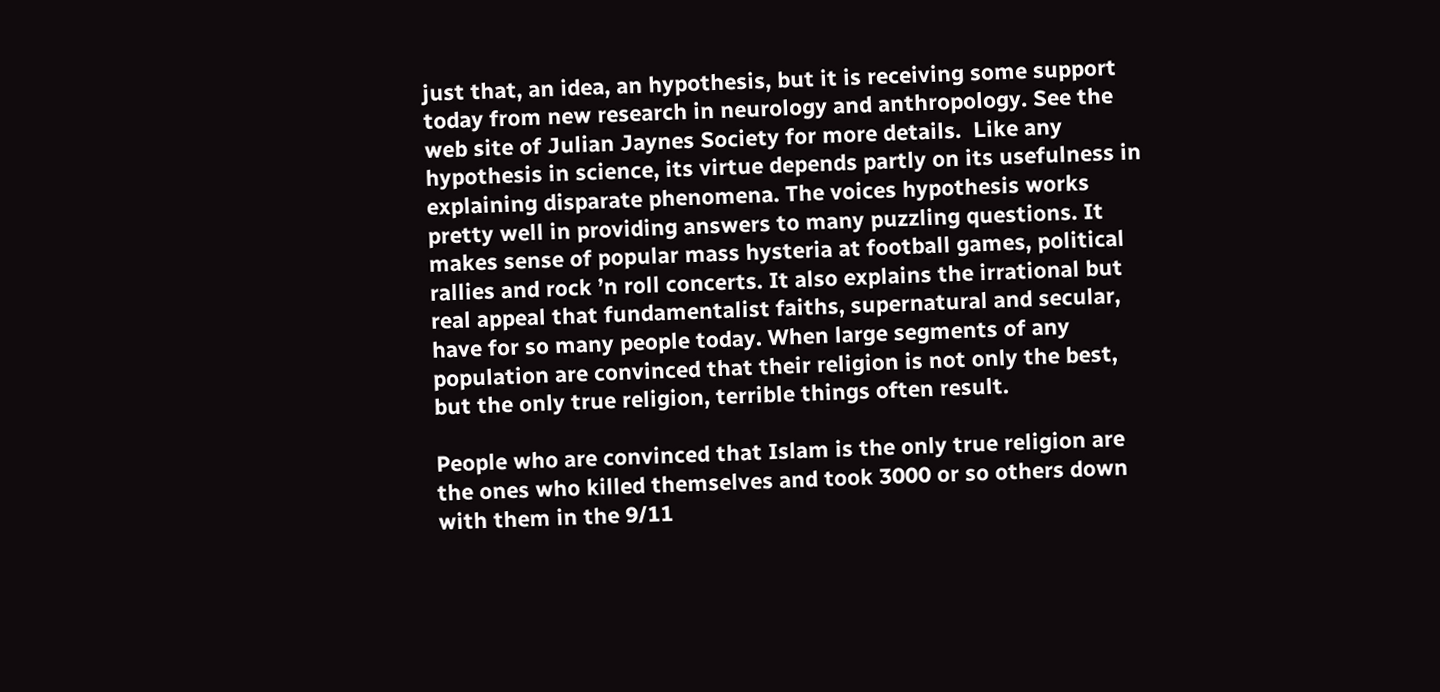just that, an idea, an hypothesis, but it is receiving some support today from new research in neurology and anthropology. See the web site of Julian Jaynes Society for more details.  Like any hypothesis in science, its virtue depends partly on its usefulness in explaining disparate phenomena. The voices hypothesis works pretty well in providing answers to many puzzling questions. It makes sense of popular mass hysteria at football games, political rallies and rock ’n roll concerts. It also explains the irrational but real appeal that fundamentalist faiths, supernatural and secular, have for so many people today. When large segments of any population are convinced that their religion is not only the best, but the only true religion, terrible things often result.

People who are convinced that Islam is the only true religion are the ones who killed themselves and took 3000 or so others down with them in the 9/11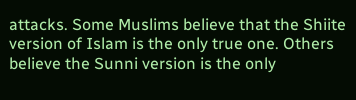attacks. Some Muslims believe that the Shiite version of Islam is the only true one. Others believe the Sunni version is the only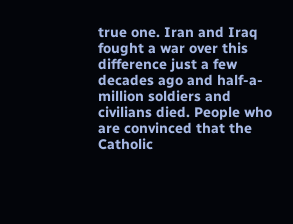true one. Iran and Iraq fought a war over this difference just a few decades ago and half-a-million soldiers and civilians died. People who are convinced that the Catholic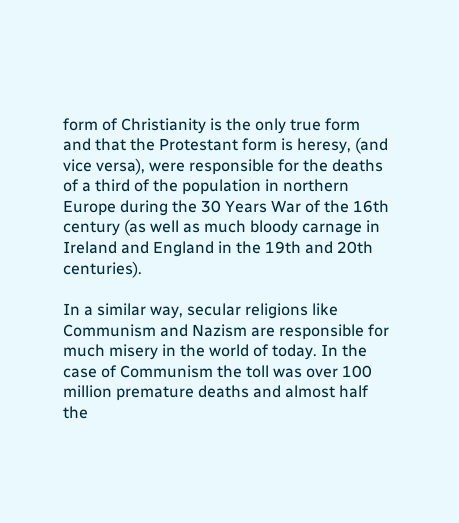form of Christianity is the only true form and that the Protestant form is heresy, (and vice versa), were responsible for the deaths of a third of the population in northern Europe during the 30 Years War of the 16th century (as well as much bloody carnage in Ireland and England in the 19th and 20th centuries).

In a similar way, secular religions like Communism and Nazism are responsible for much misery in the world of today. In the case of Communism the toll was over 100 million premature deaths and almost half the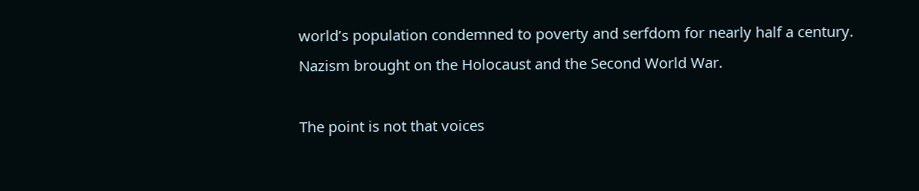world’s population condemned to poverty and serfdom for nearly half a century. Nazism brought on the Holocaust and the Second World War.

The point is not that voices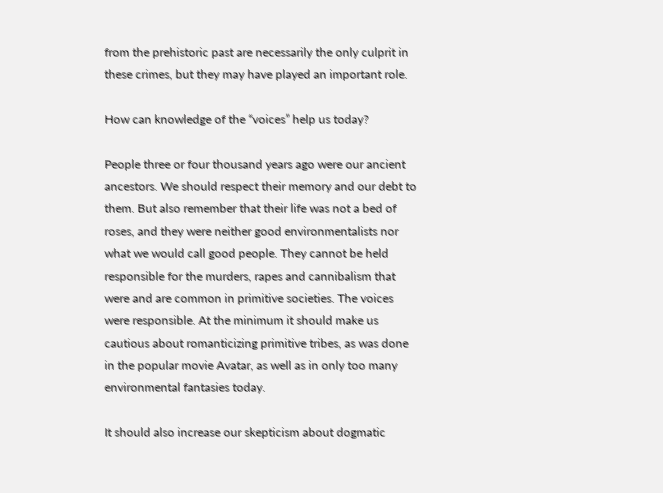from the prehistoric past are necessarily the only culprit in these crimes, but they may have played an important role.

How can knowledge of the “voices” help us today?

People three or four thousand years ago were our ancient ancestors. We should respect their memory and our debt to them. But also remember that their life was not a bed of roses, and they were neither good environmentalists nor what we would call good people. They cannot be held responsible for the murders, rapes and cannibalism that were and are common in primitive societies. The voices were responsible. At the minimum it should make us cautious about romanticizing primitive tribes, as was done in the popular movie Avatar, as well as in only too many environmental fantasies today.

It should also increase our skepticism about dogmatic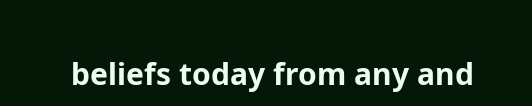beliefs today from any and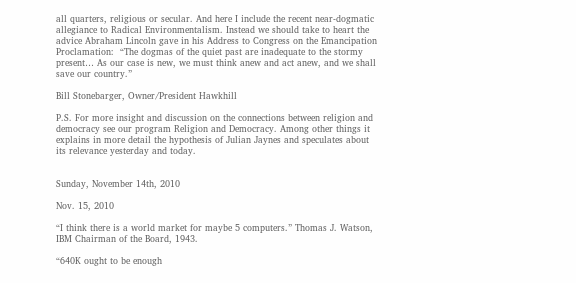all quarters, religious or secular. And here I include the recent near-dogmatic allegiance to Radical Environmentalism. Instead we should take to heart the advice Abraham Lincoln gave in his Address to Congress on the Emancipation Proclamation:  “The dogmas of the quiet past are inadequate to the stormy present… As our case is new, we must think anew and act anew, and we shall save our country.”

Bill Stonebarger, Owner/President Hawkhill

P.S. For more insight and discussion on the connections between religion and democracy see our program Religion and Democracy. Among other things it explains in more detail the hypothesis of Julian Jaynes and speculates about its relevance yesterday and today.


Sunday, November 14th, 2010

Nov. 15, 2010

“I think there is a world market for maybe 5 computers.” Thomas J. Watson, IBM Chairman of the Board, 1943.

“640K ought to be enough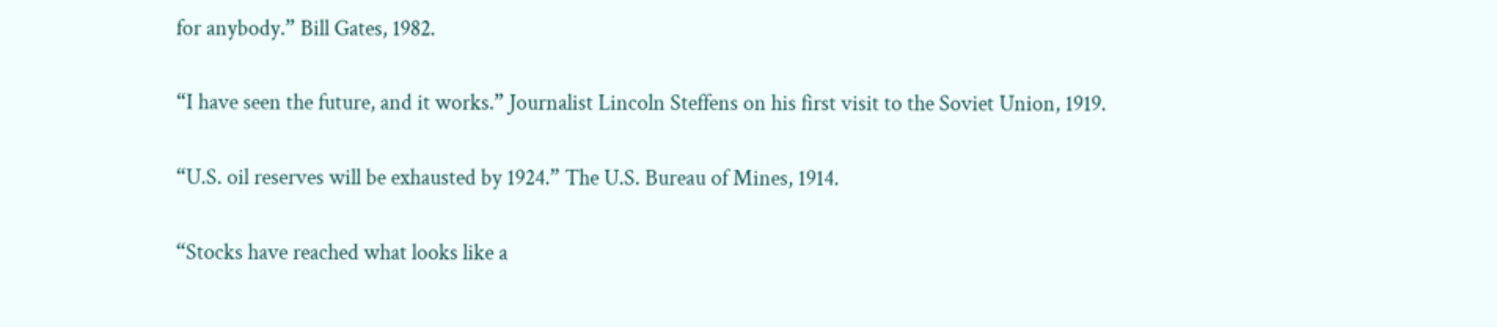for anybody.” Bill Gates, 1982.

“I have seen the future, and it works.” Journalist Lincoln Steffens on his first visit to the Soviet Union, 1919.

“U.S. oil reserves will be exhausted by 1924.” The U.S. Bureau of Mines, 1914.

“Stocks have reached what looks like a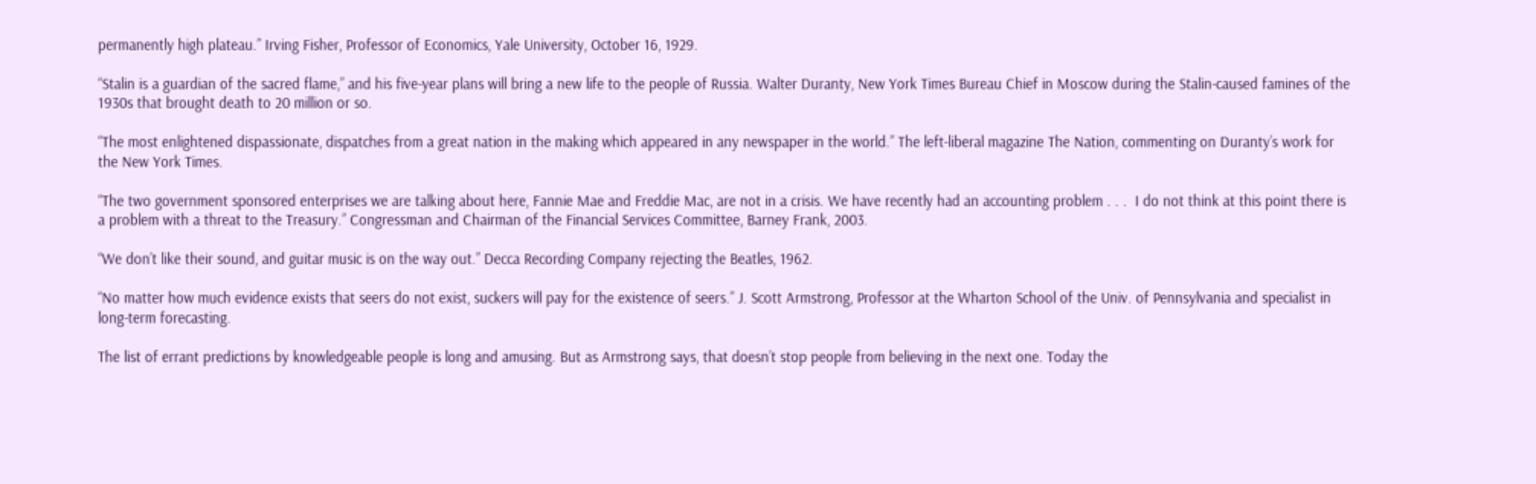permanently high plateau.” Irving Fisher, Professor of Economics, Yale University, October 16, 1929.

“Stalin is a guardian of the sacred flame,” and his five-year plans will bring a new life to the people of Russia. Walter Duranty, New York Times Bureau Chief in Moscow during the Stalin-caused famines of the 1930s that brought death to 20 million or so.

“The most enlightened dispassionate, dispatches from a great nation in the making which appeared in any newspaper in the world.” The left-liberal magazine The Nation, commenting on Duranty’s work for the New York Times.

“The two government sponsored enterprises we are talking about here, Fannie Mae and Freddie Mac, are not in a crisis. We have recently had an accounting problem . . .  I do not think at this point there is a problem with a threat to the Treasury.” Congressman and Chairman of the Financial Services Committee, Barney Frank, 2003.

“We don’t like their sound, and guitar music is on the way out.” Decca Recording Company rejecting the Beatles, 1962.

“No matter how much evidence exists that seers do not exist, suckers will pay for the existence of seers.” J. Scott Armstrong, Professor at the Wharton School of the Univ. of Pennsylvania and specialist in long-term forecasting.

The list of errant predictions by knowledgeable people is long and amusing. But as Armstrong says, that doesn’t stop people from believing in the next one. Today the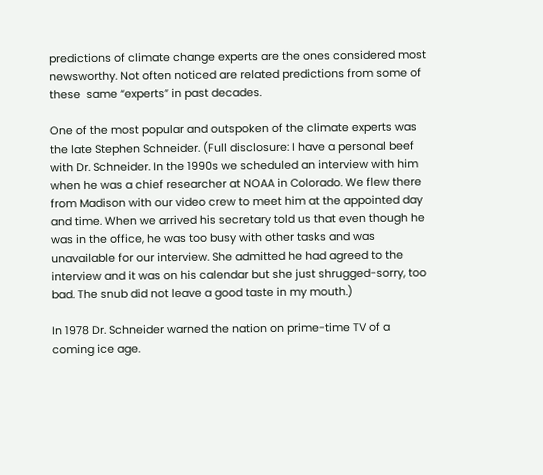predictions of climate change experts are the ones considered most newsworthy. Not often noticed are related predictions from some of these  same “experts” in past decades.

One of the most popular and outspoken of the climate experts was the late Stephen Schneider. (Full disclosure: I have a personal beef with Dr. Schneider. In the 1990s we scheduled an interview with him when he was a chief researcher at NOAA in Colorado. We flew there from Madison with our video crew to meet him at the appointed day and time. When we arrived his secretary told us that even though he was in the office, he was too busy with other tasks and was unavailable for our interview. She admitted he had agreed to the interview and it was on his calendar but she just shrugged-sorry, too bad. The snub did not leave a good taste in my mouth.)

In 1978 Dr. Schneider warned the nation on prime-time TV of a coming ice age.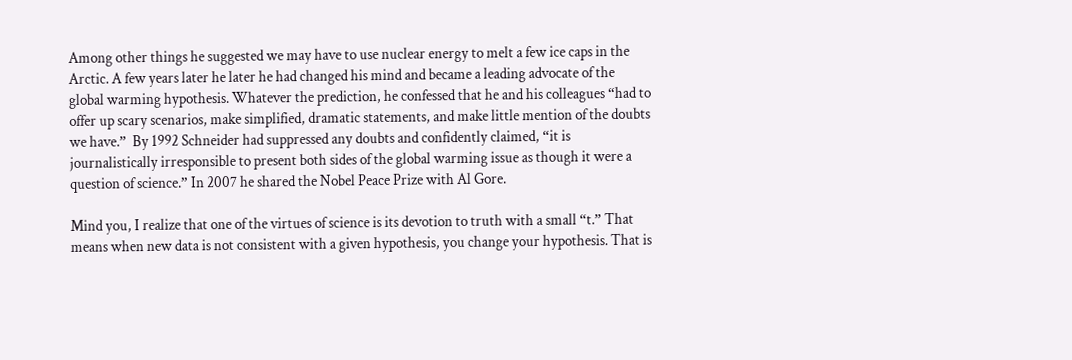Among other things he suggested we may have to use nuclear energy to melt a few ice caps in the Arctic. A few years later he later he had changed his mind and became a leading advocate of the global warming hypothesis. Whatever the prediction, he confessed that he and his colleagues “had to offer up scary scenarios, make simplified, dramatic statements, and make little mention of the doubts we have.”  By 1992 Schneider had suppressed any doubts and confidently claimed, “it is journalistically irresponsible to present both sides of the global warming issue as though it were a question of science.” In 2007 he shared the Nobel Peace Prize with Al Gore.

Mind you, I realize that one of the virtues of science is its devotion to truth with a small “t.” That means when new data is not consistent with a given hypothesis, you change your hypothesis. That is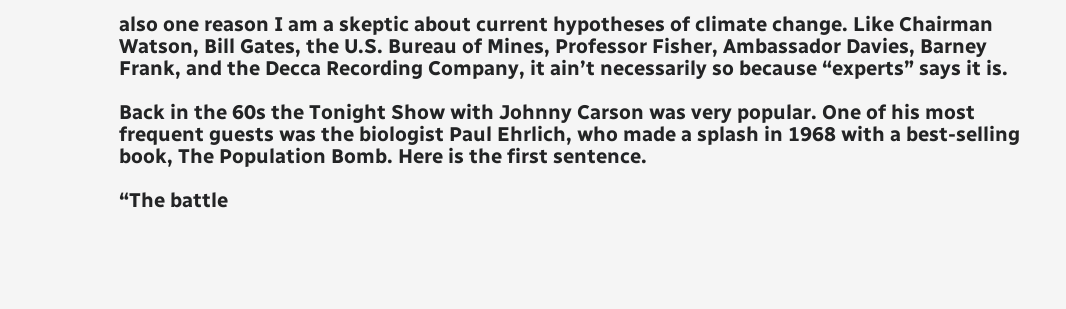also one reason I am a skeptic about current hypotheses of climate change. Like Chairman Watson, Bill Gates, the U.S. Bureau of Mines, Professor Fisher, Ambassador Davies, Barney Frank, and the Decca Recording Company, it ain’t necessarily so because “experts” says it is.

Back in the 60s the Tonight Show with Johnny Carson was very popular. One of his most frequent guests was the biologist Paul Ehrlich, who made a splash in 1968 with a best-selling book, The Population Bomb. Here is the first sentence.

“The battle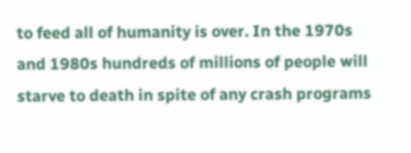to feed all of humanity is over. In the 1970s and 1980s hundreds of millions of people will starve to death in spite of any crash programs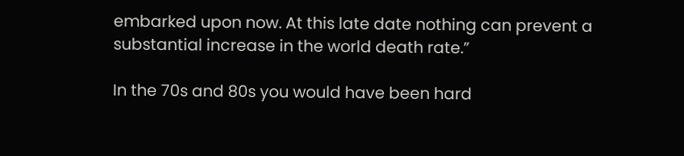embarked upon now. At this late date nothing can prevent a substantial increase in the world death rate.”

In the 70s and 80s you would have been hard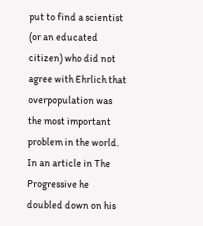put to find a scientist (or an educated citizen) who did not agree with Ehrlich that overpopulation was the most important problem in the world. In an article in The Progressive he doubled down on his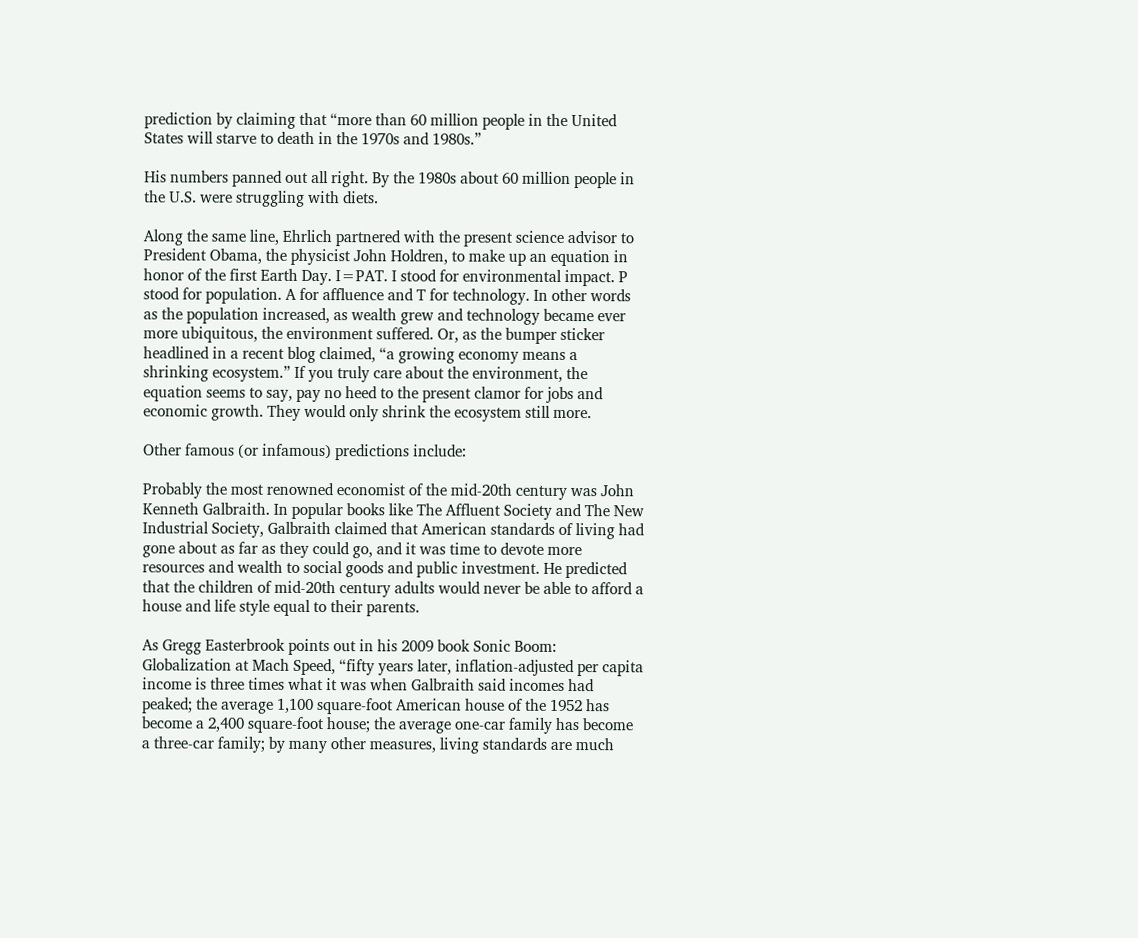prediction by claiming that “more than 60 million people in the United States will starve to death in the 1970s and 1980s.”

His numbers panned out all right. By the 1980s about 60 million people in the U.S. were struggling with diets.

Along the same line, Ehrlich partnered with the present science advisor to President Obama, the physicist John Holdren, to make up an equation in honor of the first Earth Day. I=PAT. I stood for environmental impact. P stood for population. A for affluence and T for technology. In other words as the population increased, as wealth grew and technology became ever more ubiquitous, the environment suffered. Or, as the bumper sticker headlined in a recent blog claimed, “a growing economy means a shrinking ecosystem.” If you truly care about the environment, the equation seems to say, pay no heed to the present clamor for jobs and economic growth. They would only shrink the ecosystem still more.

Other famous (or infamous) predictions include:

Probably the most renowned economist of the mid-20th century was John Kenneth Galbraith. In popular books like The Affluent Society and The New Industrial Society, Galbraith claimed that American standards of living had gone about as far as they could go, and it was time to devote more resources and wealth to social goods and public investment. He predicted that the children of mid-20th century adults would never be able to afford a house and life style equal to their parents.

As Gregg Easterbrook points out in his 2009 book Sonic Boom: Globalization at Mach Speed, “fifty years later, inflation-adjusted per capita income is three times what it was when Galbraith said incomes had peaked; the average 1,100 square-foot American house of the 1952 has become a 2,400 square-foot house; the average one-car family has become a three-car family; by many other measures, living standards are much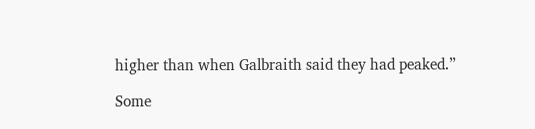higher than when Galbraith said they had peaked.”

Some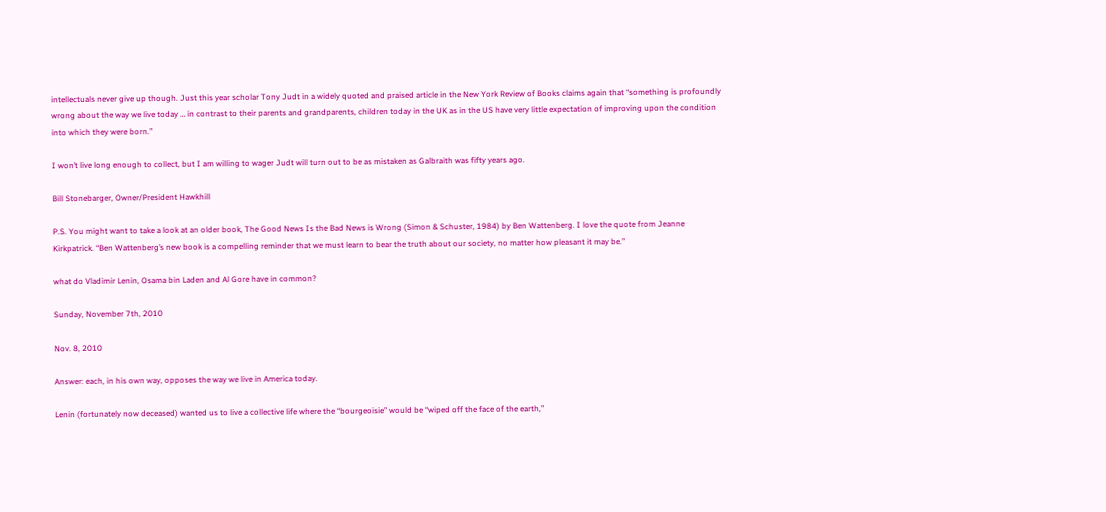intellectuals never give up though. Just this year scholar Tony Judt in a widely quoted and praised article in the New York Review of Books claims again that “something is profoundly wrong about the way we live today … in contrast to their parents and grandparents, children today in the UK as in the US have very little expectation of improving upon the condition into which they were born.”

I won’t live long enough to collect, but I am willing to wager Judt will turn out to be as mistaken as Galbraith was fifty years ago.

Bill Stonebarger, Owner/President Hawkhill

P.S. You might want to take a look at an older book, The Good News Is the Bad News is Wrong (Simon & Schuster, 1984) by Ben Wattenberg. I love the quote from Jeanne Kirkpatrick. “Ben Wattenberg’s new book is a compelling reminder that we must learn to bear the truth about our society, no matter how pleasant it may be.”

what do Vladimir Lenin, Osama bin Laden and Al Gore have in common?

Sunday, November 7th, 2010

Nov. 8, 2010

Answer: each, in his own way, opposes the way we live in America today.

Lenin (fortunately now deceased) wanted us to live a collective life where the “bourgeoisie” would be “wiped off the face of the earth,”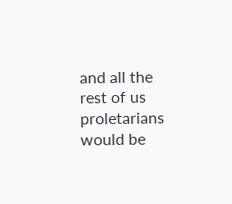and all the rest of us proletarians would be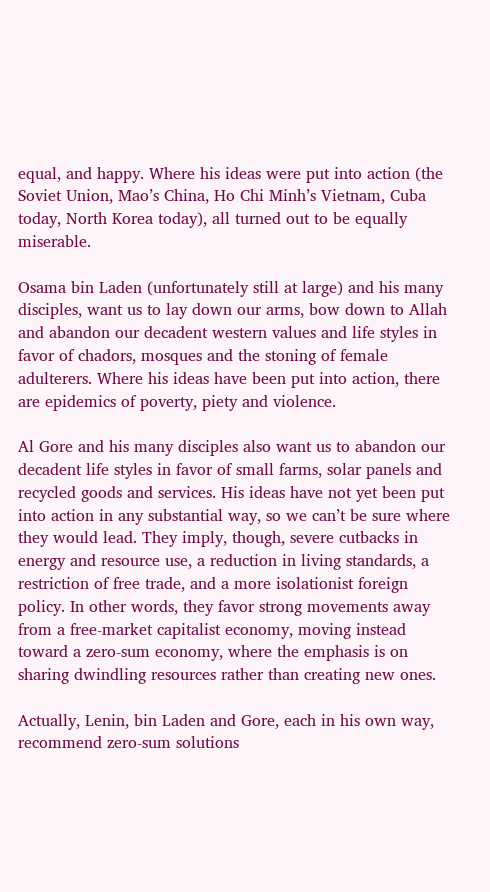equal, and happy. Where his ideas were put into action (the Soviet Union, Mao’s China, Ho Chi Minh’s Vietnam, Cuba today, North Korea today), all turned out to be equally miserable.

Osama bin Laden (unfortunately still at large) and his many disciples, want us to lay down our arms, bow down to Allah and abandon our decadent western values and life styles in favor of chadors, mosques and the stoning of female adulterers. Where his ideas have been put into action, there are epidemics of poverty, piety and violence.

Al Gore and his many disciples also want us to abandon our decadent life styles in favor of small farms, solar panels and recycled goods and services. His ideas have not yet been put into action in any substantial way, so we can’t be sure where they would lead. They imply, though, severe cutbacks in energy and resource use, a reduction in living standards, a restriction of free trade, and a more isolationist foreign policy. In other words, they favor strong movements away from a free-market capitalist economy, moving instead toward a zero-sum economy, where the emphasis is on sharing dwindling resources rather than creating new ones.

Actually, Lenin, bin Laden and Gore, each in his own way, recommend zero-sum solutions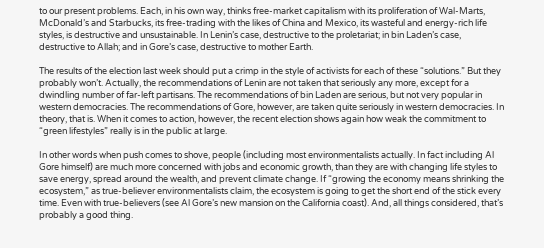to our present problems. Each, in his own way, thinks free-market capitalism with its proliferation of Wal-Marts, McDonald’s and Starbucks, its free-trading with the likes of China and Mexico, its wasteful and energy-rich life styles, is destructive and unsustainable. In Lenin’s case, destructive to the proletariat; in bin Laden’s case, destructive to Allah; and in Gore’s case, destructive to mother Earth.

The results of the election last week should put a crimp in the style of activists for each of these “solutions.” But they probably won’t. Actually, the recommendations of Lenin are not taken that seriously any more, except for a dwindling number of far-left partisans. The recommendations of bin Laden are serious, but not very popular in western democracies. The recommendations of Gore, however, are taken quite seriously in western democracies. In theory, that is. When it comes to action, however, the recent election shows again how weak the commitment to “green lifestyles” really is in the public at large.

In other words when push comes to shove, people (including most environmentalists actually. In fact including Al Gore himself) are much more concerned with jobs and economic growth, than they are with changing life styles to save energy, spread around the wealth, and prevent climate change. If “growing the economy means shrinking the ecosystem,” as true-believer environmentalists claim, the ecosystem is going to get the short end of the stick every time. Even with true-believers (see Al Gore’s new mansion on the California coast). And, all things considered, that’s probably a good thing.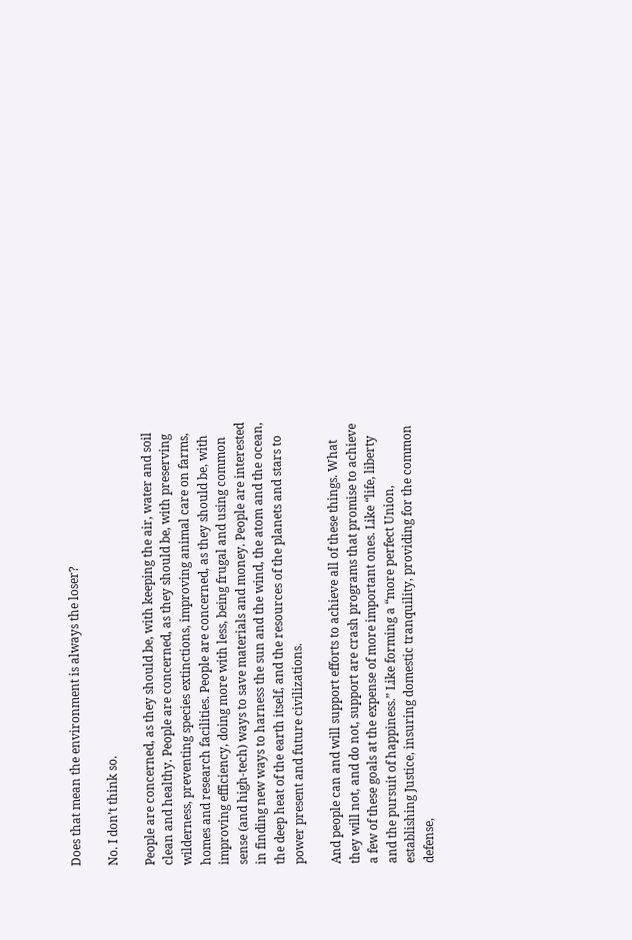Does that mean the environment is always the loser?

No. I don’t think so.

People are concerned, as they should be, with keeping the air, water and soil clean and healthy. People are concerned, as they should be, with preserving wilderness, preventing species extinctions, improving animal care on farms, homes and research facilities. People are concerned, as they should be, with improving efficiency, doing more with less, being frugal and using common sense (and high-tech) ways to save materials and money. People are interested in finding new ways to harness the sun and the wind, the atom and the ocean, the deep heat of the earth itself, and the resources of the planets and stars to power present and future civilizations.

And people can and will support efforts to achieve all of these things. What they will not, and do not, support are crash programs that promise to achieve a few of these goals at the expense of more important ones. Like “life, liberty and the pursuit of happiness.” Like forming a “more perfect Union, establishing Justice, insuring domestic tranquility, providing for the common defense,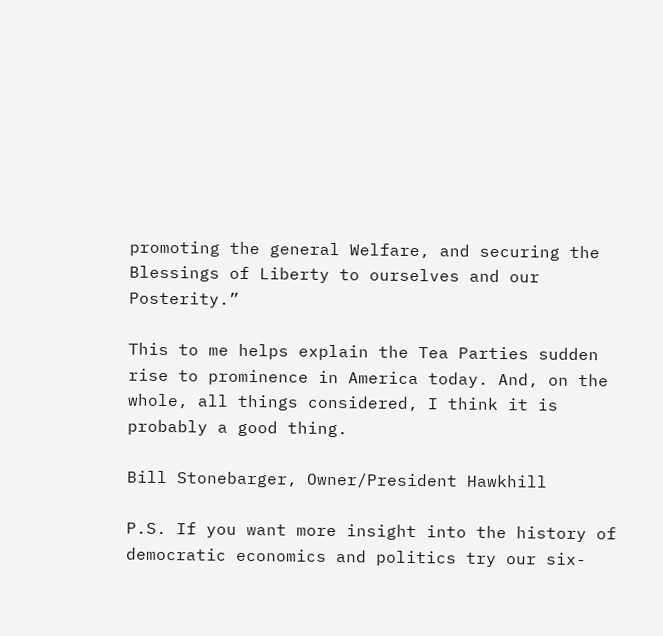promoting the general Welfare, and securing the Blessings of Liberty to ourselves and our Posterity.”

This to me helps explain the Tea Parties sudden rise to prominence in America today. And, on the whole, all things considered, I think it is probably a good thing.

Bill Stonebarger, Owner/President Hawkhill

P.S. If you want more insight into the history of democratic economics and politics try our six-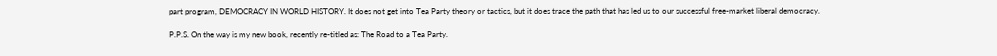part program, DEMOCRACY IN WORLD HISTORY. It does not get into Tea Party theory or tactics, but it does trace the path that has led us to our successful free-market liberal democracy.

P.P.S. On the way is my new book, recently re-titled as: The Road to a Tea Party.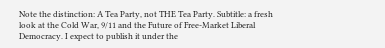Note the distinction: A Tea Party, not THE Tea Party. Subtitle: a fresh look at the Cold War, 9/11 and the Future of Free-Market Liberal Democracy. I expect to publish it under the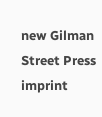new Gilman Street Press imprint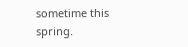sometime this spring.